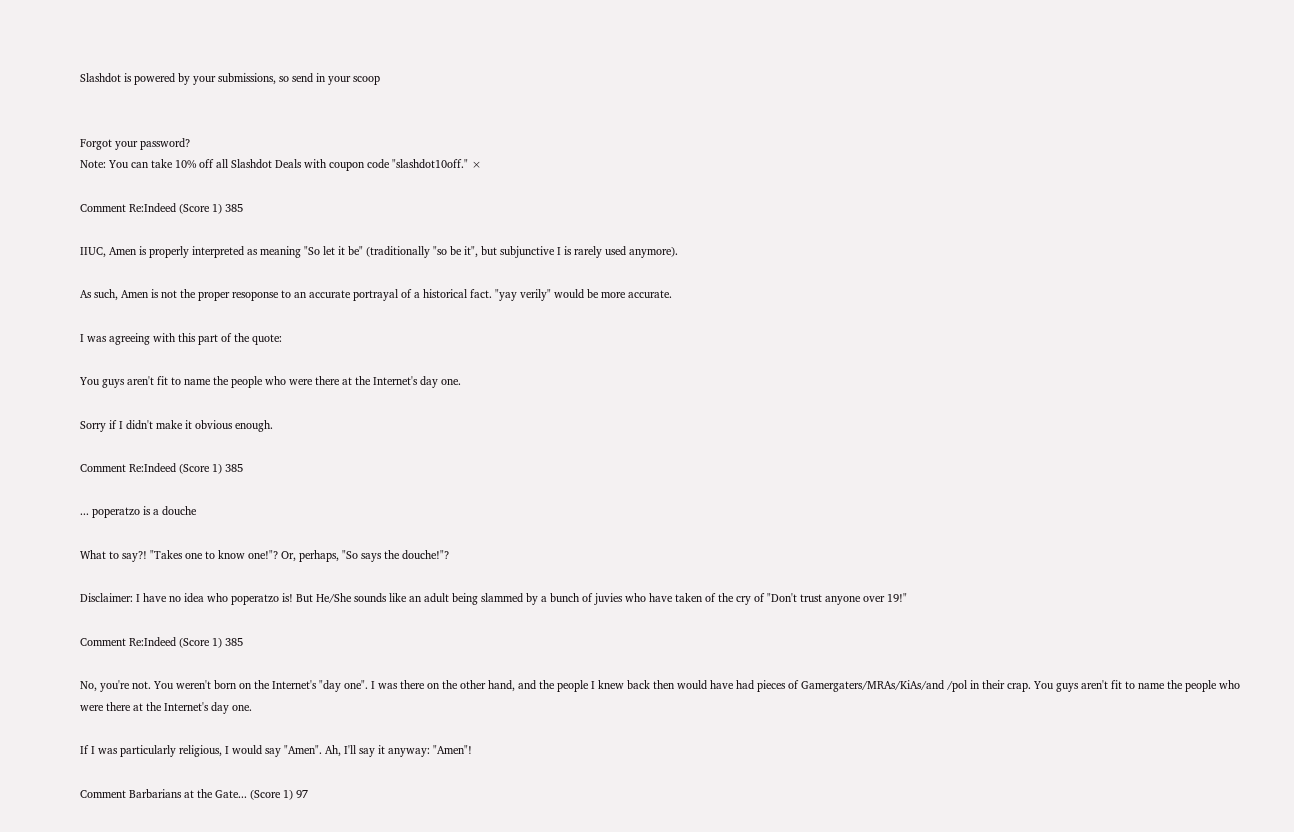Slashdot is powered by your submissions, so send in your scoop


Forgot your password?
Note: You can take 10% off all Slashdot Deals with coupon code "slashdot10off." ×

Comment Re:Indeed (Score 1) 385

IIUC, Amen is properly interpreted as meaning "So let it be" (traditionally "so be it", but subjunctive I is rarely used anymore).

As such, Amen is not the proper resoponse to an accurate portrayal of a historical fact. "yay verily" would be more accurate.

I was agreeing with this part of the quote:

You guys aren't fit to name the people who were there at the Internet's day one.

Sorry if I didn't make it obvious enough.

Comment Re:Indeed (Score 1) 385

... poperatzo is a douche

What to say?! "Takes one to know one!"? Or, perhaps, "So says the douche!"?

Disclaimer: I have no idea who poperatzo is! But He/She sounds like an adult being slammed by a bunch of juvies who have taken of the cry of "Don't trust anyone over 19!"

Comment Re:Indeed (Score 1) 385

No, you're not. You weren't born on the Internet's "day one". I was there on the other hand, and the people I knew back then would have had pieces of Gamergaters/MRAs/KiAs/and /pol in their crap. You guys aren't fit to name the people who were there at the Internet's day one.

If I was particularly religious, I would say "Amen". Ah, I'll say it anyway: "Amen"!

Comment Barbarians at the Gate... (Score 1) 97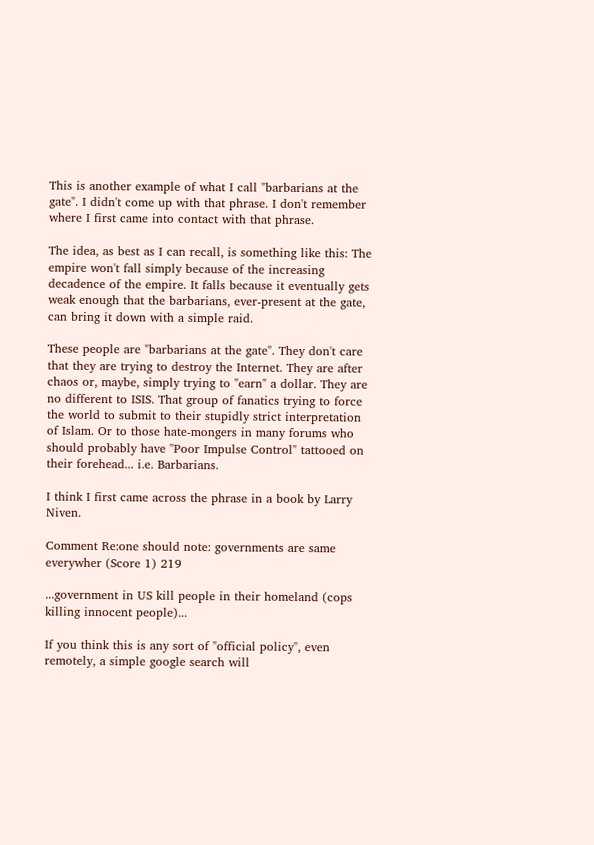This is another example of what I call "barbarians at the gate". I didn't come up with that phrase. I don't remember where I first came into contact with that phrase.

The idea, as best as I can recall, is something like this: The empire won't fall simply because of the increasing decadence of the empire. It falls because it eventually gets weak enough that the barbarians, ever-present at the gate, can bring it down with a simple raid.

These people are "barbarians at the gate". They don't care that they are trying to destroy the Internet. They are after chaos or, maybe, simply trying to "earn" a dollar. They are no different to ISIS. That group of fanatics trying to force the world to submit to their stupidly strict interpretation of Islam. Or to those hate-mongers in many forums who should probably have "Poor Impulse Control" tattooed on their forehead... i.e. Barbarians.

I think I first came across the phrase in a book by Larry Niven.

Comment Re:one should note: governments are same everywher (Score 1) 219

...government in US kill people in their homeland (cops killing innocent people)...

If you think this is any sort of "official policy", even remotely, a simple google search will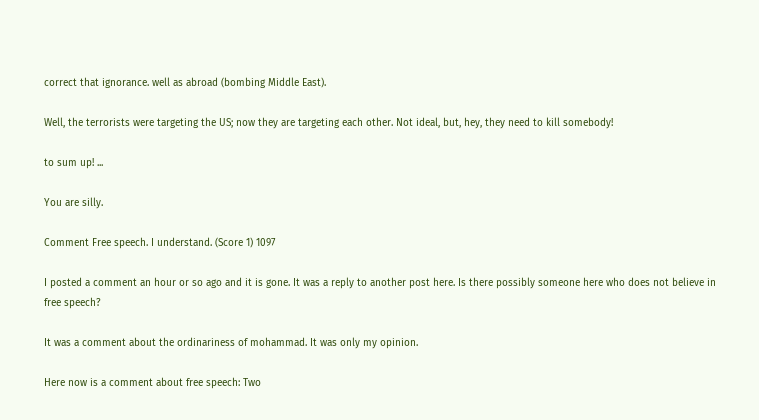correct that ignorance. well as abroad (bombing Middle East).

Well, the terrorists were targeting the US; now they are targeting each other. Not ideal, but, hey, they need to kill somebody!

to sum up! ...

You are silly.

Comment Free speech. I understand. (Score 1) 1097

I posted a comment an hour or so ago and it is gone. It was a reply to another post here. Is there possibly someone here who does not believe in free speech?

It was a comment about the ordinariness of mohammad. It was only my opinion.

Here now is a comment about free speech: Two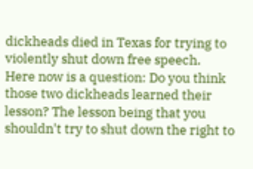dickheads died in Texas for trying to violently shut down free speech.
Here now is a question: Do you think those two dickheads learned their lesson? The lesson being that you shouldn't try to shut down the right to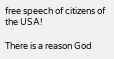free speech of citizens of the USA!

There is a reason God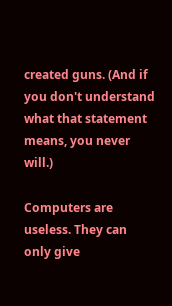created guns. (And if you don't understand what that statement means, you never will.)

Computers are useless. They can only give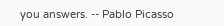you answers. -- Pablo Picasso